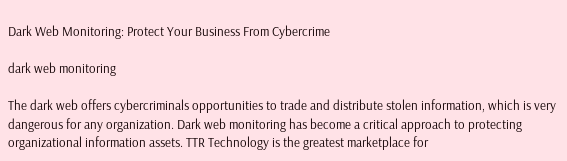Dark Web Monitoring: Protect Your Business From Cybercrime

dark web monitoring

The dark web offers cybercriminals opportunities to trade and distribute stolen information, which is very dangerous for any organization. Dark web monitoring has become a critical approach to protecting organizational information assets. TTR Technology is the greatest marketplace for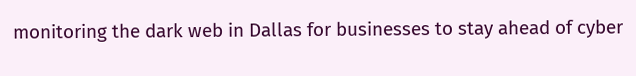monitoring the dark web in Dallas for businesses to stay ahead of cyber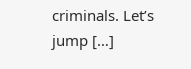criminals. Let’s jump […]